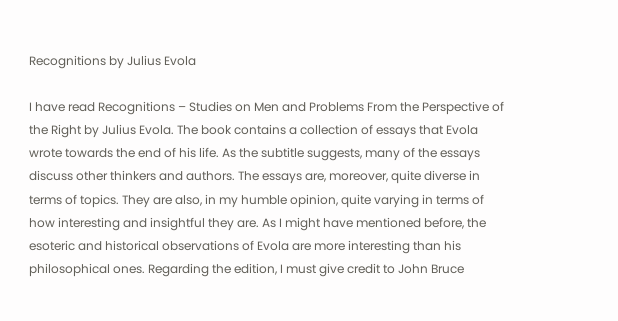Recognitions by Julius Evola

I have read Recognitions – Studies on Men and Problems From the Perspective of the Right by Julius Evola. The book contains a collection of essays that Evola wrote towards the end of his life. As the subtitle suggests, many of the essays discuss other thinkers and authors. The essays are, moreover, quite diverse in terms of topics. They are also, in my humble opinion, quite varying in terms of how interesting and insightful they are. As I might have mentioned before, the esoteric and historical observations of Evola are more interesting than his philosophical ones. Regarding the edition, I must give credit to John Bruce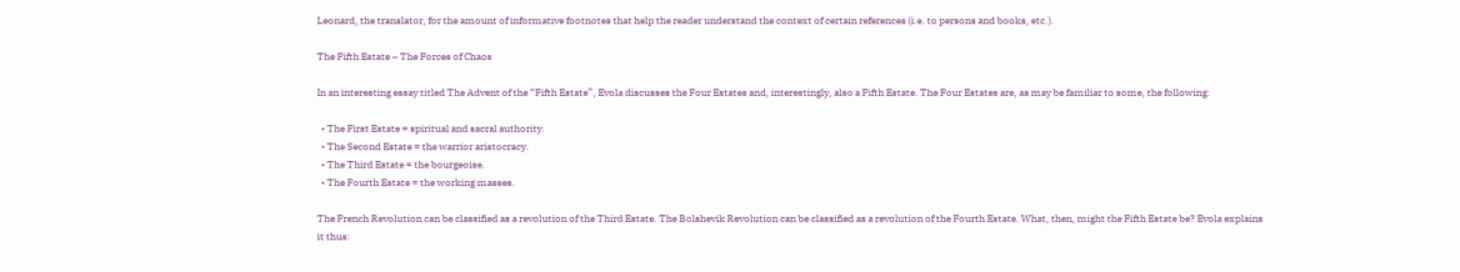Leonard, the translator, for the amount of informative footnotes that help the reader understand the context of certain references (i.e. to persons and books, etc.).

The Fifth Estate – The Forces of Chaos

In an interesting essay titled The Advent of the “Fifth Estate”, Evola discusses the Four Estates and, interestingly, also a Fifth Estate. The Four Estates are, as may be familiar to some, the following:

  • The First Estate = spiritual and sacral authority.
  • The Second Estate = the warrior aristocracy.
  • The Third Estate = the bourgeoise.
  • The Fourth Estate = the working masses.

The French Revolution can be classified as a revolution of the Third Estate. The Bolshevik Revolution can be classified as a revolution of the Fourth Estate. What, then, might the Fifth Estate be? Evola explains it thus: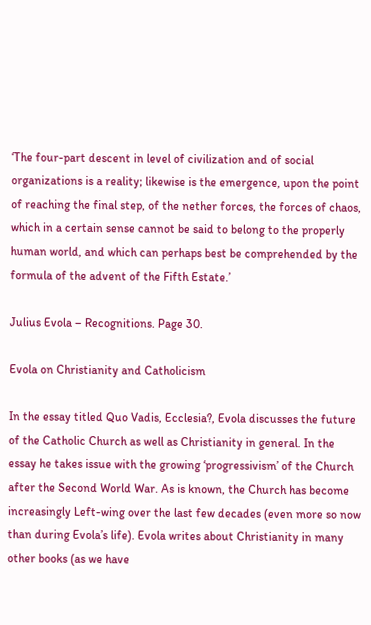‘The four-part descent in level of civilization and of social organizations is a reality; likewise is the emergence, upon the point of reaching the final step, of the nether forces, the forces of chaos, which in a certain sense cannot be said to belong to the properly human world, and which can perhaps best be comprehended by the formula of the advent of the Fifth Estate.’

Julius Evola – Recognitions. Page 30.

Evola on Christianity and Catholicism

In the essay titled Quo Vadis, Ecclesia?, Evola discusses the future of the Catholic Church as well as Christianity in general. In the essay he takes issue with the growing ‘progressivism’ of the Church after the Second World War. As is known, the Church has become increasingly Left-wing over the last few decades (even more so now than during Evola’s life). Evola writes about Christianity in many other books (as we have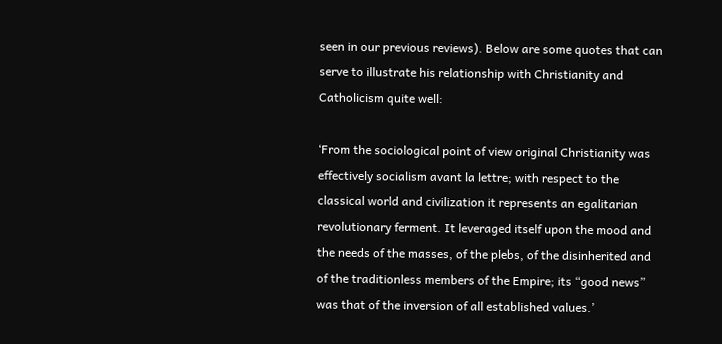seen in our previous reviews). Below are some quotes that can serve to illustrate his relationship with Christianity and Catholicism quite well:

‘From the sociological point of view original Christianity was effectively socialism avant la lettre; with respect to the classical world and civilization it represents an egalitarian revolutionary ferment. It leveraged itself upon the mood and the needs of the masses, of the plebs, of the disinherited and of the traditionless members of the Empire; its “good news” was that of the inversion of all established values.’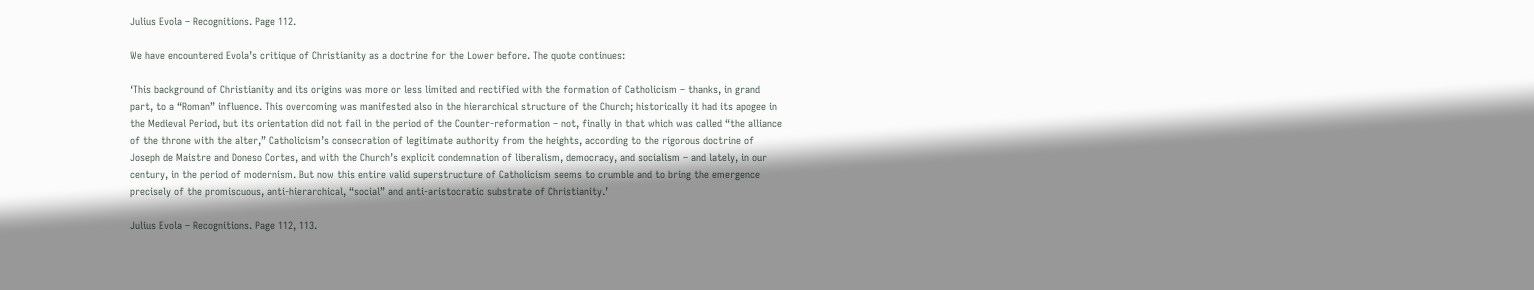Julius Evola – Recognitions. Page 112.

We have encountered Evola’s critique of Christianity as a doctrine for the Lower before. The quote continues:

‘This background of Christianity and its origins was more or less limited and rectified with the formation of Catholicism – thanks, in grand part, to a “Roman” influence. This overcoming was manifested also in the hierarchical structure of the Church; historically it had its apogee in the Medieval Period, but its orientation did not fail in the period of the Counter-reformation – not, finally in that which was called “the alliance of the throne with the alter,” Catholicism’s consecration of legitimate authority from the heights, according to the rigorous doctrine of Joseph de Maistre and Doneso Cortes, and with the Church’s explicit condemnation of liberalism, democracy, and socialism – and lately, in our century, in the period of modernism. But now this entire valid superstructure of Catholicism seems to crumble and to bring the emergence precisely of the promiscuous, anti-hierarchical, “social” and anti-aristocratic substrate of Christianity.’

Julius Evola – Recognitions. Page 112, 113.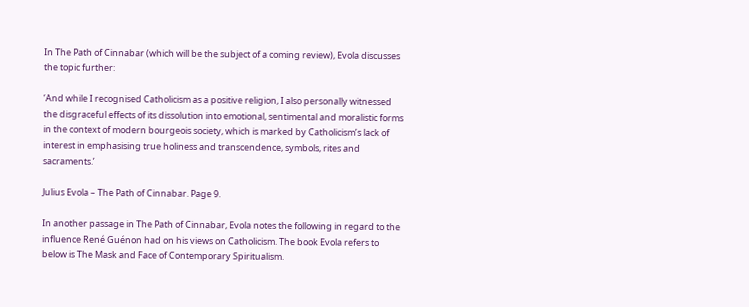In The Path of Cinnabar (which will be the subject of a coming review), Evola discusses the topic further:

‘And while I recognised Catholicism as a positive religion, I also personally witnessed the disgraceful effects of its dissolution into emotional, sentimental and moralistic forms in the context of modern bourgeois society, which is marked by Catholicism’s lack of interest in emphasising true holiness and transcendence, symbols, rites and sacraments.’

Julius Evola – The Path of Cinnabar. Page 9.

In another passage in The Path of Cinnabar, Evola notes the following in regard to the influence René Guénon had on his views on Catholicism. The book Evola refers to below is The Mask and Face of Contemporary Spiritualism.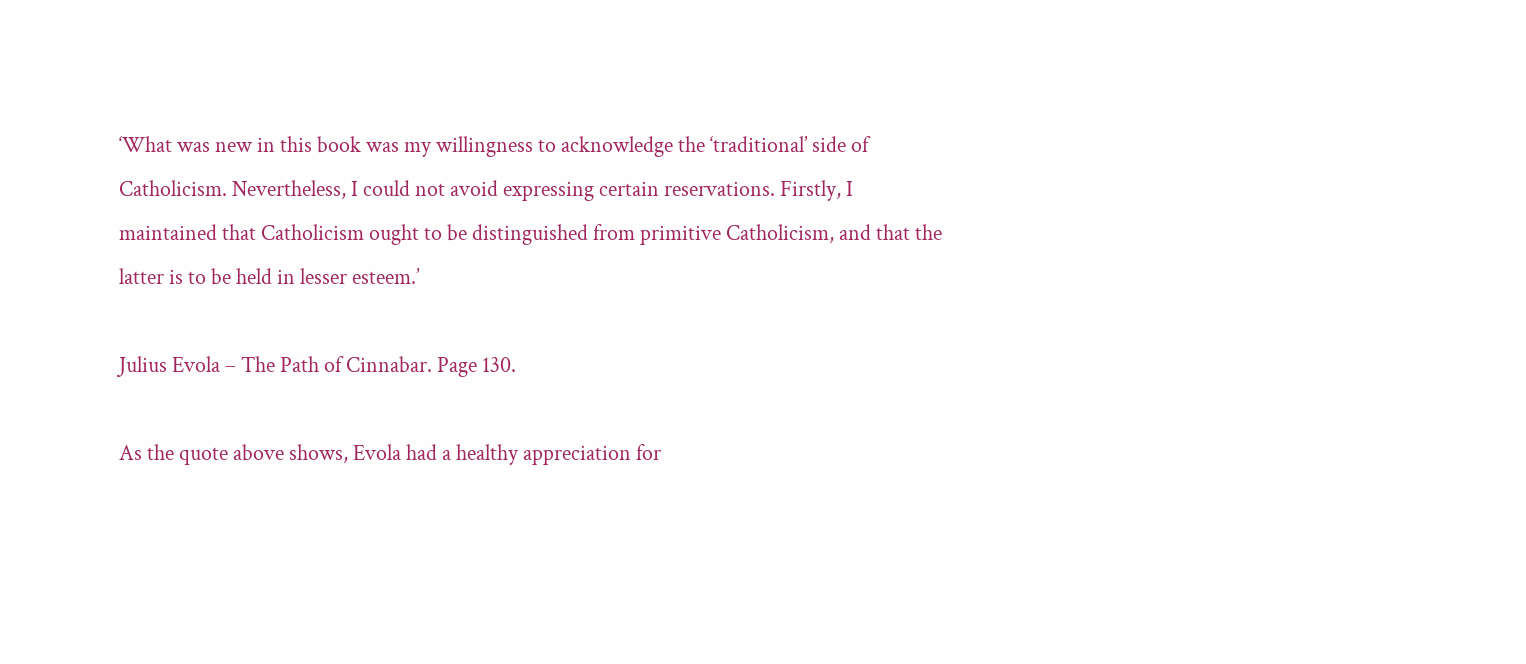‘What was new in this book was my willingness to acknowledge the ‘traditional’ side of Catholicism. Nevertheless, I could not avoid expressing certain reservations. Firstly, I maintained that Catholicism ought to be distinguished from primitive Catholicism, and that the latter is to be held in lesser esteem.’

Julius Evola – The Path of Cinnabar. Page 130.

As the quote above shows, Evola had a healthy appreciation for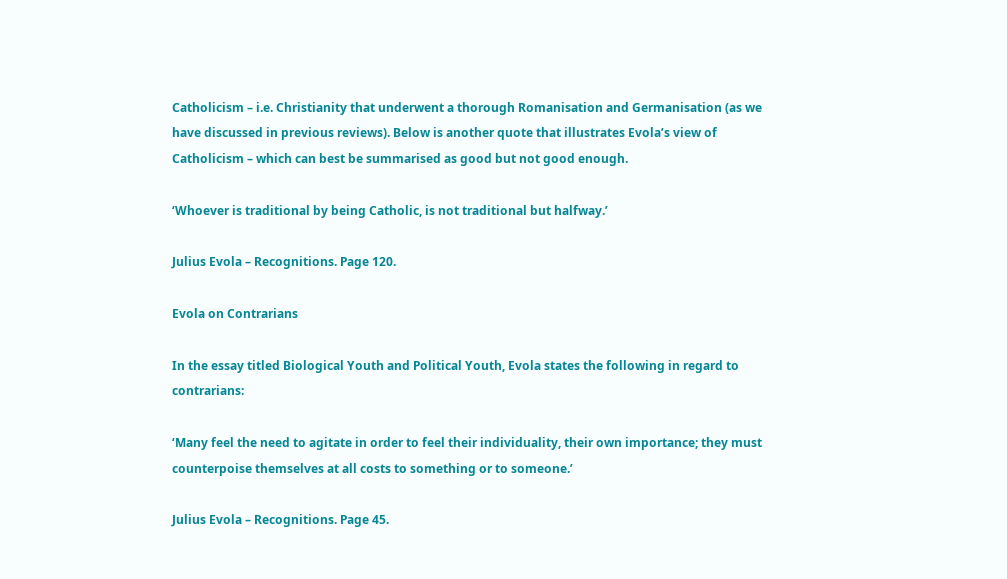Catholicism – i.e. Christianity that underwent a thorough Romanisation and Germanisation (as we have discussed in previous reviews). Below is another quote that illustrates Evola’s view of Catholicism – which can best be summarised as good but not good enough.

‘Whoever is traditional by being Catholic, is not traditional but halfway.’

Julius Evola – Recognitions. Page 120.

Evola on Contrarians

In the essay titled Biological Youth and Political Youth, Evola states the following in regard to contrarians:

‘Many feel the need to agitate in order to feel their individuality, their own importance; they must counterpoise themselves at all costs to something or to someone.’

Julius Evola – Recognitions. Page 45.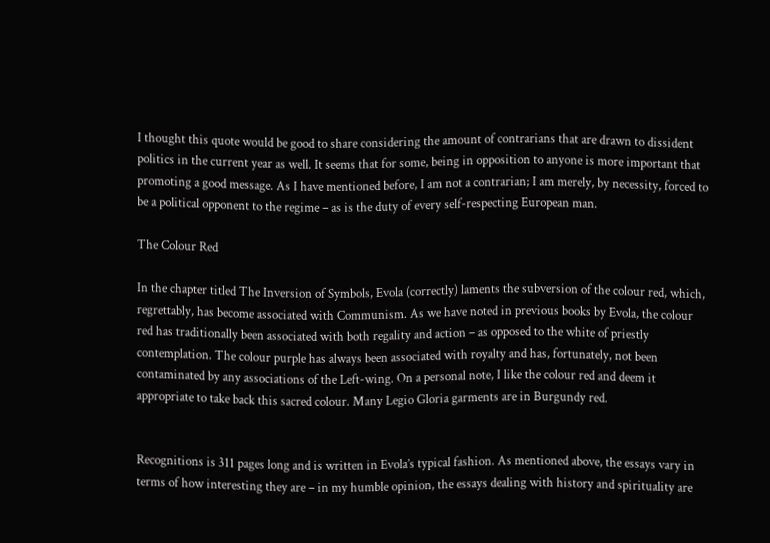I thought this quote would be good to share considering the amount of contrarians that are drawn to dissident politics in the current year as well. It seems that for some, being in opposition to anyone is more important that promoting a good message. As I have mentioned before, I am not a contrarian; I am merely, by necessity, forced to be a political opponent to the regime – as is the duty of every self-respecting European man.

The Colour Red

In the chapter titled The Inversion of Symbols, Evola (correctly) laments the subversion of the colour red, which, regrettably, has become associated with Communism. As we have noted in previous books by Evola, the colour red has traditionally been associated with both regality and action – as opposed to the white of priestly contemplation. The colour purple has always been associated with royalty and has, fortunately, not been contaminated by any associations of the Left-wing. On a personal note, I like the colour red and deem it appropriate to take back this sacred colour. Many Legio Gloria garments are in Burgundy red.


Recognitions is 311 pages long and is written in Evola’s typical fashion. As mentioned above, the essays vary in terms of how interesting they are – in my humble opinion, the essays dealing with history and spirituality are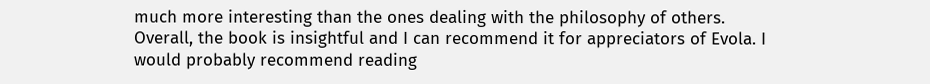much more interesting than the ones dealing with the philosophy of others. Overall, the book is insightful and I can recommend it for appreciators of Evola. I would probably recommend reading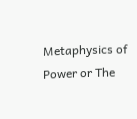Metaphysics of Power or The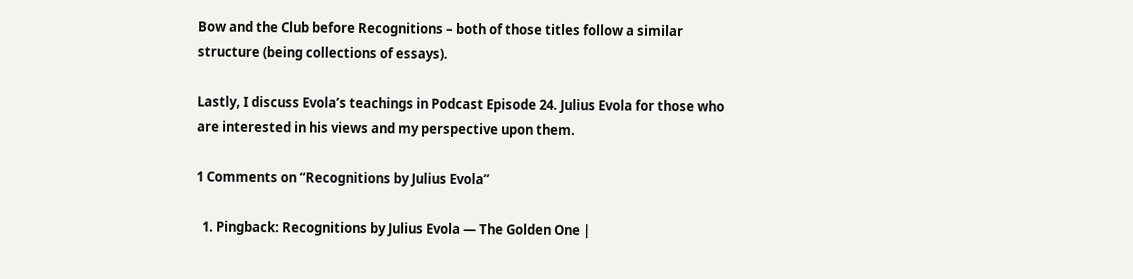Bow and the Club before Recognitions – both of those titles follow a similar structure (being collections of essays).

Lastly, I discuss Evola’s teachings in Podcast Episode 24. Julius Evola for those who are interested in his views and my perspective upon them.

1 Comments on “Recognitions by Julius Evola”

  1. Pingback: Recognitions by Julius Evola — The Golden One |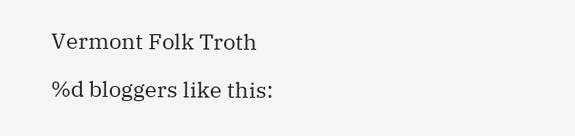Vermont Folk Troth

%d bloggers like this: